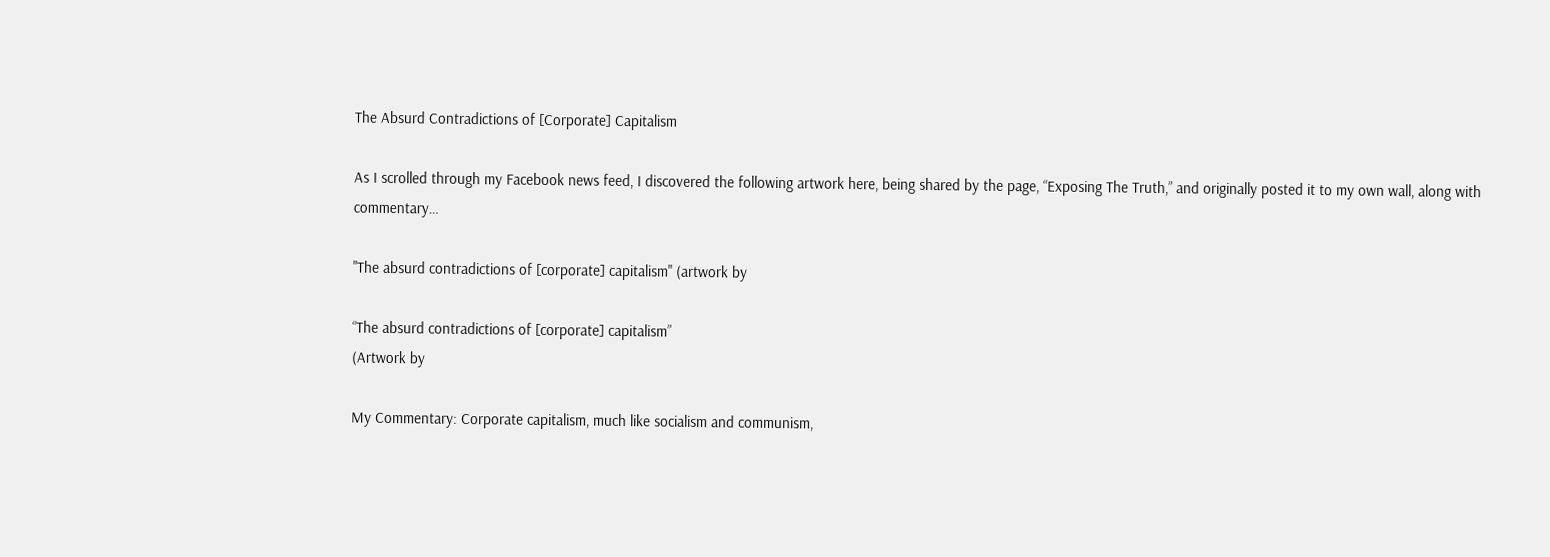The Absurd Contradictions of [Corporate] Capitalism

As I scrolled through my Facebook news feed, I discovered the following artwork here, being shared by the page, “Exposing The Truth,” and originally posted it to my own wall, along with commentary…

"The absurd contradictions of [corporate] capitalism" (artwork by

“The absurd contradictions of [corporate] capitalism”
(Artwork by

My Commentary: Corporate capitalism, much like socialism and communism,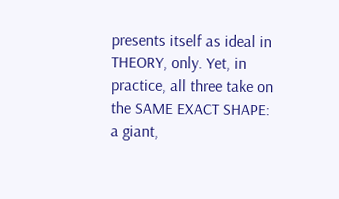presents itself as ideal in THEORY, only. Yet, in practice, all three take on the SAME EXACT SHAPE: a giant,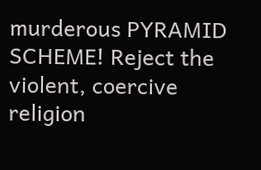murderous PYRAMID SCHEME! Reject the violent, coercive religion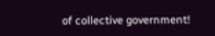of collective government!